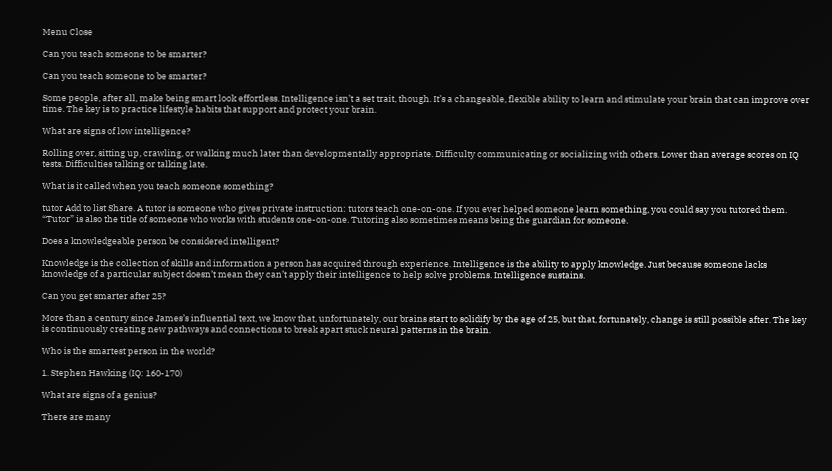Menu Close

Can you teach someone to be smarter?

Can you teach someone to be smarter?

Some people, after all, make being smart look effortless. Intelligence isn’t a set trait, though. It’s a changeable, flexible ability to learn and stimulate your brain that can improve over time. The key is to practice lifestyle habits that support and protect your brain.

What are signs of low intelligence?

Rolling over, sitting up, crawling, or walking much later than developmentally appropriate. Difficulty communicating or socializing with others. Lower than average scores on IQ tests. Difficulties talking or talking late.

What is it called when you teach someone something?

tutor Add to list Share. A tutor is someone who gives private instruction: tutors teach one-on-one. If you ever helped someone learn something, you could say you tutored them. “Tutor” is also the title of someone who works with students one-on-one. Tutoring also sometimes means being the guardian for someone.

Does a knowledgeable person be considered intelligent?

Knowledge is the collection of skills and information a person has acquired through experience. Intelligence is the ability to apply knowledge. Just because someone lacks knowledge of a particular subject doesn’t mean they can’t apply their intelligence to help solve problems. Intelligence sustains.

Can you get smarter after 25?

More than a century since James’s influential text, we know that, unfortunately, our brains start to solidify by the age of 25, but that, fortunately, change is still possible after. The key is continuously creating new pathways and connections to break apart stuck neural patterns in the brain.

Who is the smartest person in the world?

1. Stephen Hawking (IQ: 160-170)

What are signs of a genius?

There are many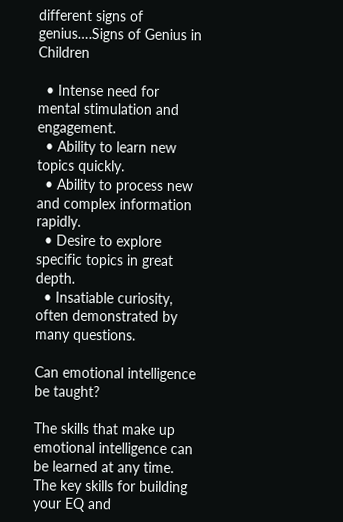different signs of genius….Signs of Genius in Children

  • Intense need for mental stimulation and engagement.
  • Ability to learn new topics quickly.
  • Ability to process new and complex information rapidly.
  • Desire to explore specific topics in great depth.
  • Insatiable curiosity, often demonstrated by many questions.

Can emotional intelligence be taught?

The skills that make up emotional intelligence can be learned at any time. The key skills for building your EQ and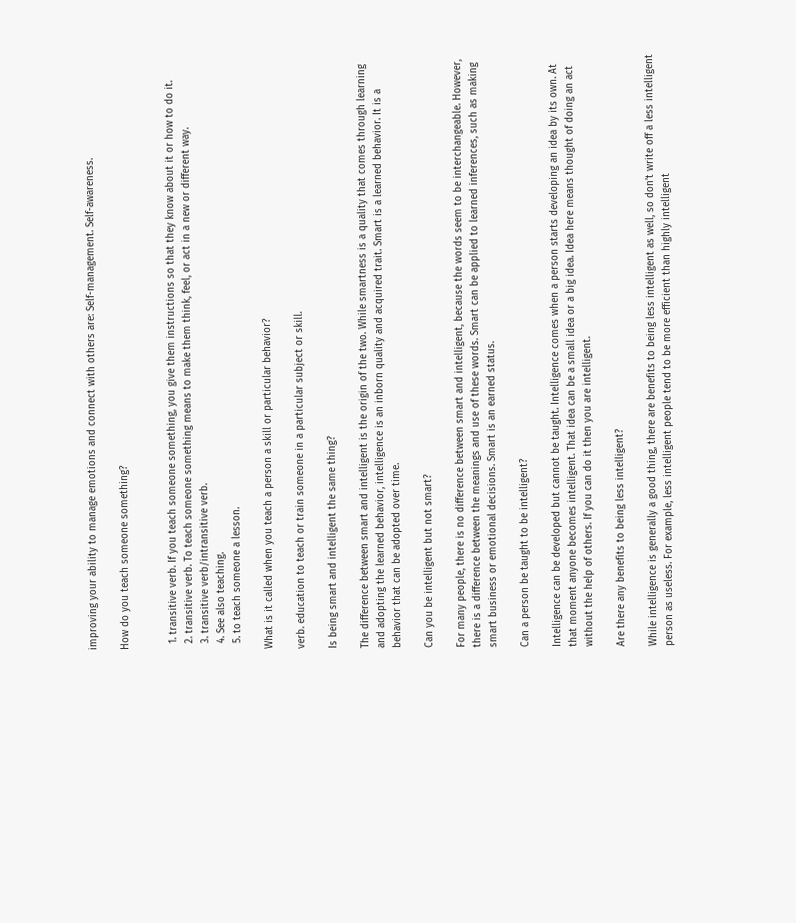improving your ability to manage emotions and connect with others are: Self-management. Self-awareness.

How do you teach someone something?


  1. transitive verb. If you teach someone something, you give them instructions so that they know about it or how to do it.
  2. transitive verb. To teach someone something means to make them think, feel, or act in a new or different way.
  3. transitive verb/intransitive verb.
  4. See also teaching.
  5. to teach someone a lesson.

What is it called when you teach a person a skill or particular behavior?

verb. education to teach or train someone in a particular subject or skill.

Is being smart and intelligent the same thing?

The difference between smart and intelligent is the origin of the two. While smartness is a quality that comes through learning and adopting the learned behavior, intelligence is an inborn quality and acquired trait. Smart is a learned behavior. It is a behavior that can be adopted over time.

Can you be intelligent but not smart?

For many people, there is no difference between smart and intelligent, because the words seem to be interchangeable. However, there is a difference between the meanings and use of these words. Smart can be applied to learned inferences, such as making smart business or emotional decisions. Smart is an earned status.

Can a person be taught to be intelligent?

Intelligence can be developed but cannot be taught. Intelligence comes when a person starts developing an idea by its own. At that moment anyone becomes intelligent. That idea can be a small idea or a big idea. Idea here means thought of doing an act without the help of others. If you can do it then you are intelligent.

Are there any benefits to being less intelligent?

While intelligence is generally a good thing, there are benefits to being less intelligent as well, so don’t write off a less intelligent person as useless. For example, less intelligent people tend to be more efficient than highly intelligent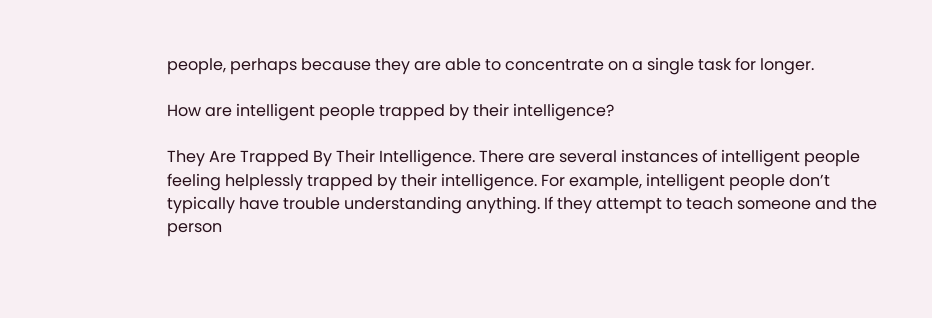people, perhaps because they are able to concentrate on a single task for longer.

How are intelligent people trapped by their intelligence?

They Are Trapped By Their Intelligence. There are several instances of intelligent people feeling helplessly trapped by their intelligence. For example, intelligent people don’t typically have trouble understanding anything. If they attempt to teach someone and the person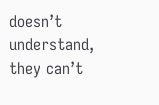doesn’t understand, they can’t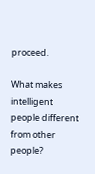proceed.

What makes intelligent people different from other people?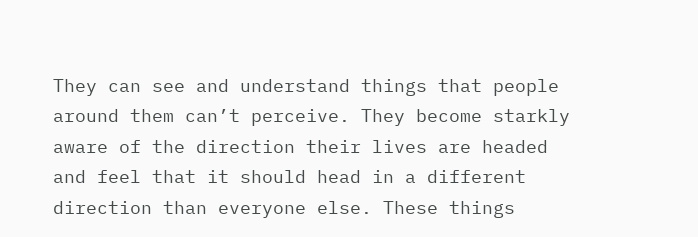They can see and understand things that people around them can’t perceive. They become starkly aware of the direction their lives are headed and feel that it should head in a different direction than everyone else. These things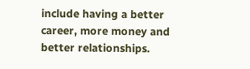include having a better career, more money and better relationships.